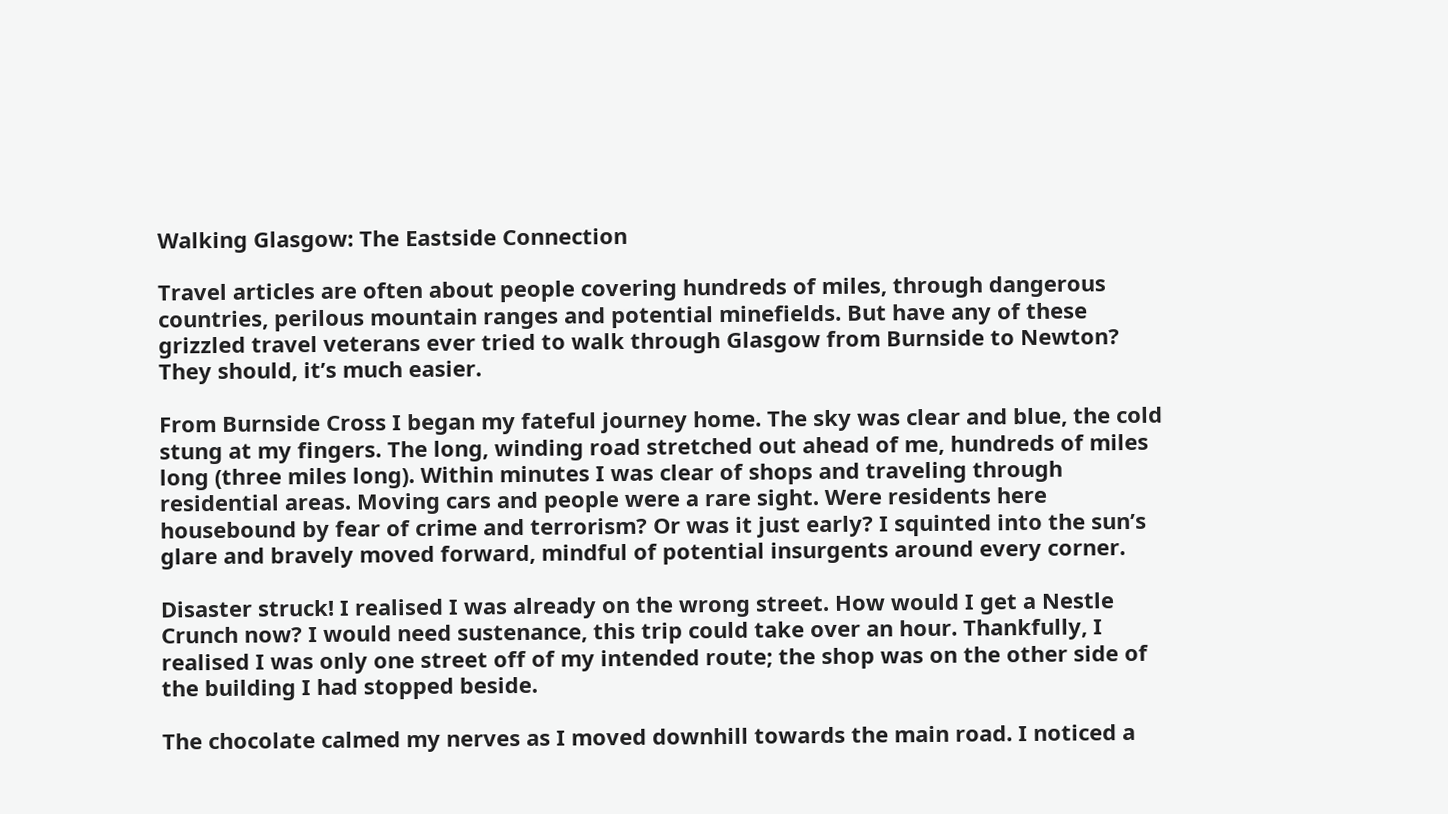Walking Glasgow: The Eastside Connection

Travel articles are often about people covering hundreds of miles, through dangerous countries, perilous mountain ranges and potential minefields. But have any of these grizzled travel veterans ever tried to walk through Glasgow from Burnside to Newton? They should, it’s much easier.

From Burnside Cross I began my fateful journey home. The sky was clear and blue, the cold stung at my fingers. The long, winding road stretched out ahead of me, hundreds of miles long (three miles long). Within minutes I was clear of shops and traveling through residential areas. Moving cars and people were a rare sight. Were residents here housebound by fear of crime and terrorism? Or was it just early? I squinted into the sun’s glare and bravely moved forward, mindful of potential insurgents around every corner.

Disaster struck! I realised I was already on the wrong street. How would I get a Nestle Crunch now? I would need sustenance, this trip could take over an hour. Thankfully, I realised I was only one street off of my intended route; the shop was on the other side of the building I had stopped beside.

The chocolate calmed my nerves as I moved downhill towards the main road. I noticed a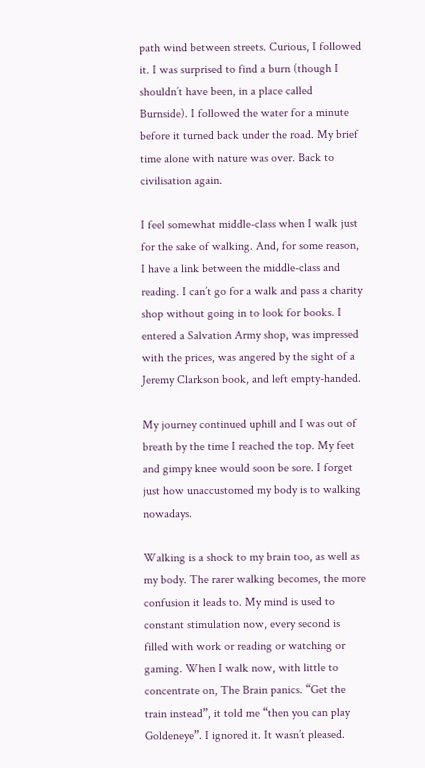path wind between streets. Curious, I followed it. I was surprised to find a burn (though I shouldn’t have been, in a place called Burnside). I followed the water for a minute before it turned back under the road. My brief time alone with nature was over. Back to civilisation again.

I feel somewhat middle-class when I walk just for the sake of walking. And, for some reason, I have a link between the middle-class and reading. I can’t go for a walk and pass a charity shop without going in to look for books. I entered a Salvation Army shop, was impressed with the prices, was angered by the sight of a Jeremy Clarkson book, and left empty-handed.

My journey continued uphill and I was out of breath by the time I reached the top. My feet and gimpy knee would soon be sore. I forget just how unaccustomed my body is to walking nowadays.

Walking is a shock to my brain too, as well as my body. The rarer walking becomes, the more confusion it leads to. My mind is used to constant stimulation now, every second is filled with work or reading or watching or gaming. When I walk now, with little to concentrate on, The Brain panics. “Get the train instead”, it told me “then you can play Goldeneye”. I ignored it. It wasn’t pleased.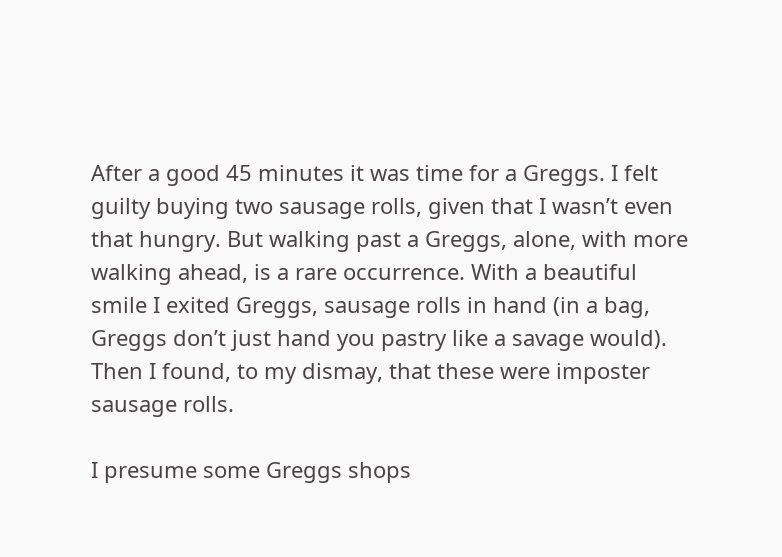After a good 45 minutes it was time for a Greggs. I felt guilty buying two sausage rolls, given that I wasn’t even that hungry. But walking past a Greggs, alone, with more walking ahead, is a rare occurrence. With a beautiful smile I exited Greggs, sausage rolls in hand (in a bag, Greggs don’t just hand you pastry like a savage would). Then I found, to my dismay, that these were imposter sausage rolls.

I presume some Greggs shops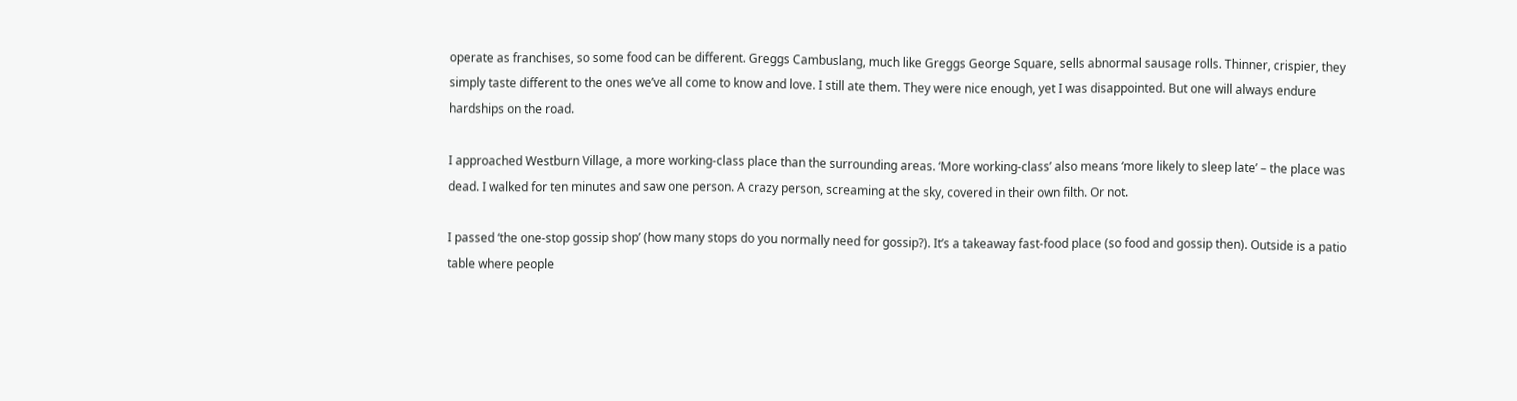operate as franchises, so some food can be different. Greggs Cambuslang, much like Greggs George Square, sells abnormal sausage rolls. Thinner, crispier, they simply taste different to the ones we’ve all come to know and love. I still ate them. They were nice enough, yet I was disappointed. But one will always endure hardships on the road.

I approached Westburn Village, a more working-class place than the surrounding areas. ‘More working-class’ also means ‘more likely to sleep late’ – the place was dead. I walked for ten minutes and saw one person. A crazy person, screaming at the sky, covered in their own filth. Or not.

I passed ‘the one-stop gossip shop’ (how many stops do you normally need for gossip?). It’s a takeaway fast-food place (so food and gossip then). Outside is a patio table where people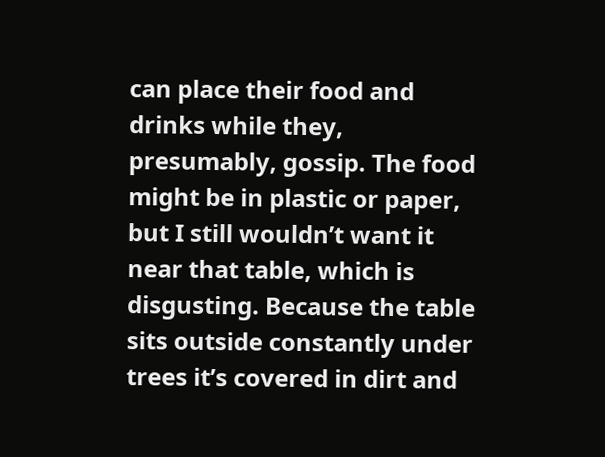can place their food and drinks while they, presumably, gossip. The food might be in plastic or paper, but I still wouldn’t want it near that table, which is disgusting. Because the table sits outside constantly under trees it’s covered in dirt and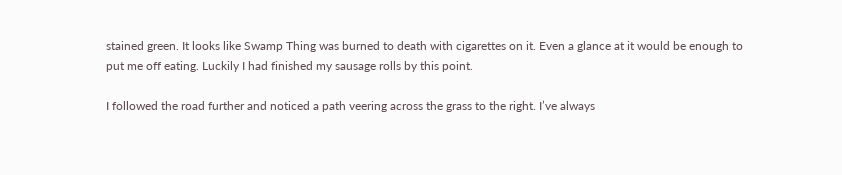stained green. It looks like Swamp Thing was burned to death with cigarettes on it. Even a glance at it would be enough to put me off eating. Luckily I had finished my sausage rolls by this point.

I followed the road further and noticed a path veering across the grass to the right. I’ve always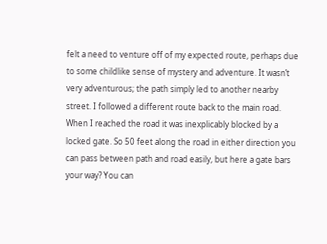felt a need to venture off of my expected route, perhaps due to some childlike sense of mystery and adventure. It wasn’t very adventurous; the path simply led to another nearby street. I followed a different route back to the main road. When I reached the road it was inexplicably blocked by a locked gate. So 50 feet along the road in either direction you can pass between path and road easily, but here a gate bars your way? You can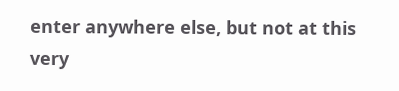enter anywhere else, but not at this very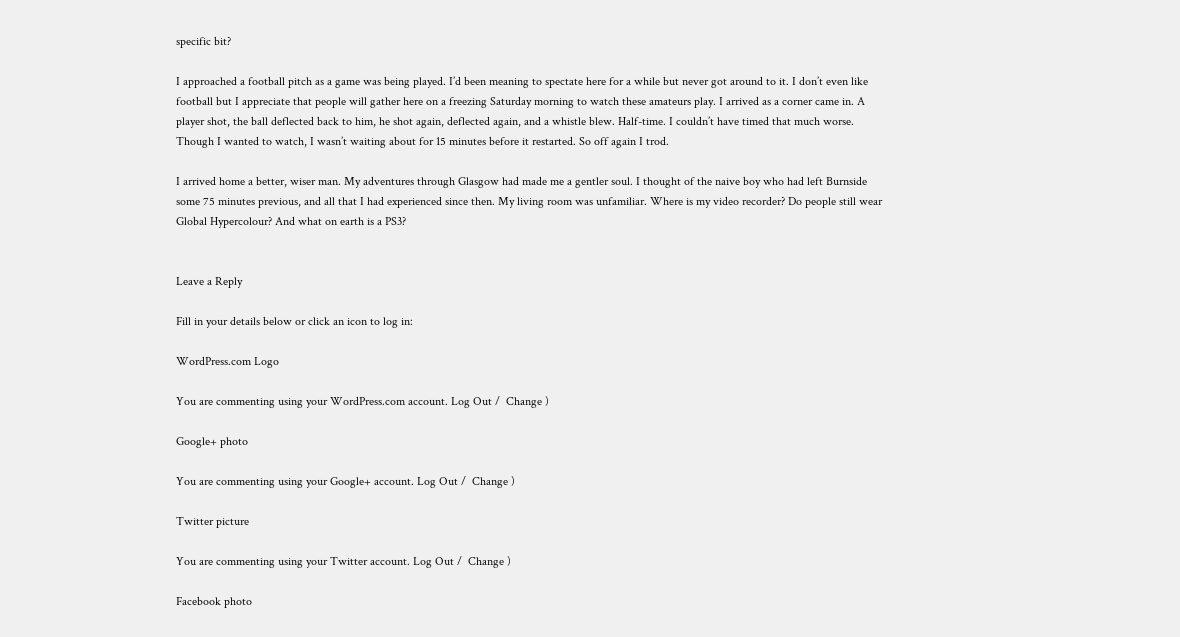specific bit?

I approached a football pitch as a game was being played. I’d been meaning to spectate here for a while but never got around to it. I don’t even like football but I appreciate that people will gather here on a freezing Saturday morning to watch these amateurs play. I arrived as a corner came in. A player shot, the ball deflected back to him, he shot again, deflected again, and a whistle blew. Half-time. I couldn’t have timed that much worse. Though I wanted to watch, I wasn’t waiting about for 15 minutes before it restarted. So off again I trod.

I arrived home a better, wiser man. My adventures through Glasgow had made me a gentler soul. I thought of the naive boy who had left Burnside some 75 minutes previous, and all that I had experienced since then. My living room was unfamiliar. Where is my video recorder? Do people still wear Global Hypercolour? And what on earth is a PS3?


Leave a Reply

Fill in your details below or click an icon to log in:

WordPress.com Logo

You are commenting using your WordPress.com account. Log Out /  Change )

Google+ photo

You are commenting using your Google+ account. Log Out /  Change )

Twitter picture

You are commenting using your Twitter account. Log Out /  Change )

Facebook photo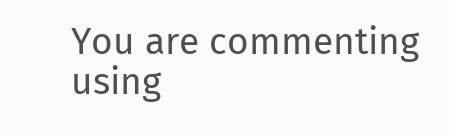You are commenting using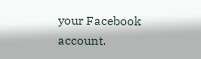your Facebook account.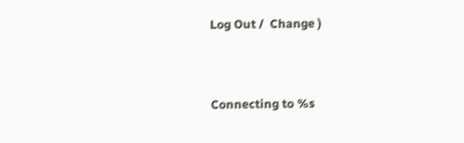Log Out /  Change )


Connecting to %s